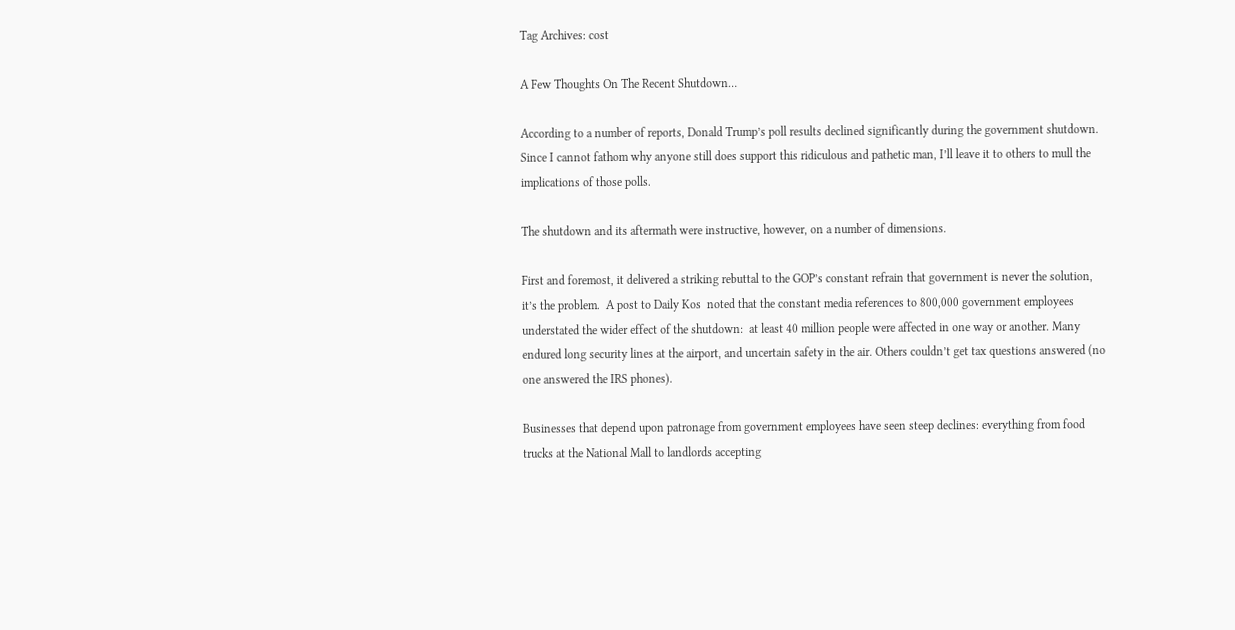Tag Archives: cost

A Few Thoughts On The Recent Shutdown…

According to a number of reports, Donald Trump’s poll results declined significantly during the government shutdown. Since I cannot fathom why anyone still does support this ridiculous and pathetic man, I’ll leave it to others to mull the implications of those polls.

The shutdown and its aftermath were instructive, however, on a number of dimensions.

First and foremost, it delivered a striking rebuttal to the GOP’s constant refrain that government is never the solution, it’s the problem.  A post to Daily Kos  noted that the constant media references to 800,000 government employees understated the wider effect of the shutdown:  at least 40 million people were affected in one way or another. Many  endured long security lines at the airport, and uncertain safety in the air. Others couldn’t get tax questions answered (no one answered the IRS phones).

Businesses that depend upon patronage from government employees have seen steep declines: everything from food trucks at the National Mall to landlords accepting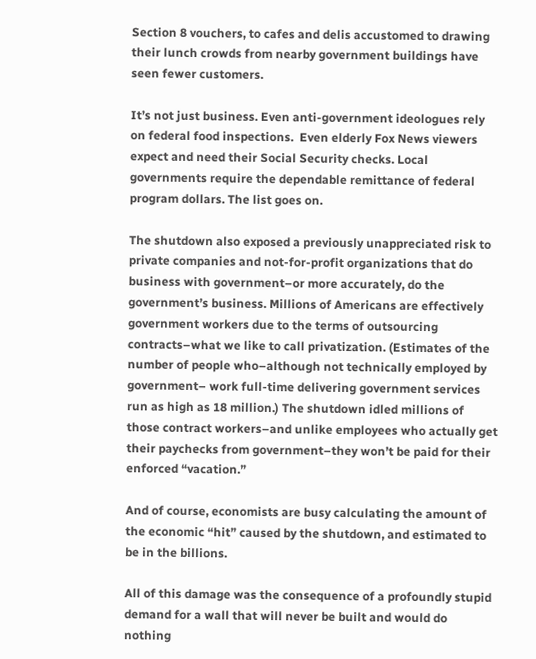Section 8 vouchers, to cafes and delis accustomed to drawing their lunch crowds from nearby government buildings have seen fewer customers.

It’s not just business. Even anti-government ideologues rely on federal food inspections.  Even elderly Fox News viewers expect and need their Social Security checks. Local governments require the dependable remittance of federal program dollars. The list goes on.

The shutdown also exposed a previously unappreciated risk to private companies and not-for-profit organizations that do business with government–or more accurately, do the government’s business. Millions of Americans are effectively government workers due to the terms of outsourcing contracts–what we like to call privatization. (Estimates of the number of people who–although not technically employed by government– work full-time delivering government services run as high as 18 million.) The shutdown idled millions of those contract workers–and unlike employees who actually get their paychecks from government–they won’t be paid for their enforced “vacation.”

And of course, economists are busy calculating the amount of the economic “hit” caused by the shutdown, and estimated to be in the billions.

All of this damage was the consequence of a profoundly stupid demand for a wall that will never be built and would do nothing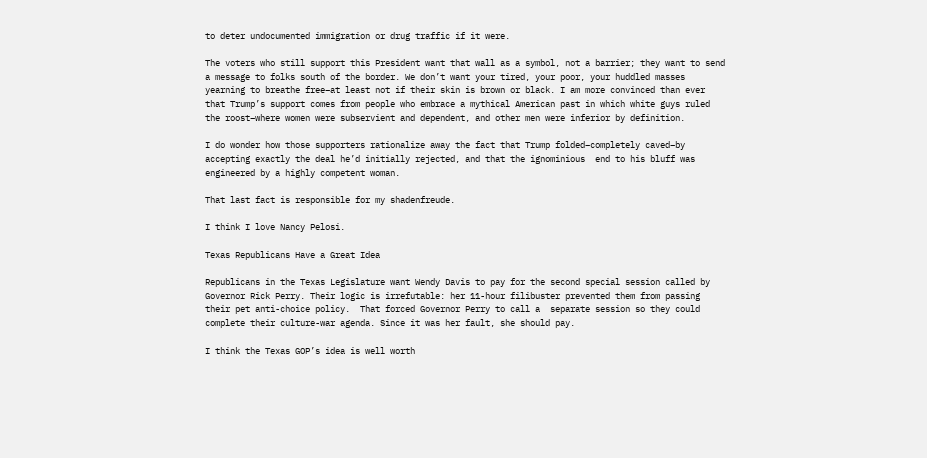to deter undocumented immigration or drug traffic if it were.

The voters who still support this President want that wall as a symbol, not a barrier; they want to send a message to folks south of the border. We don’t want your tired, your poor, your huddled masses yearning to breathe free–at least not if their skin is brown or black. I am more convinced than ever that Trump’s support comes from people who embrace a mythical American past in which white guys ruled the roost–where women were subservient and dependent, and other men were inferior by definition.

I do wonder how those supporters rationalize away the fact that Trump folded–completely caved–by accepting exactly the deal he’d initially rejected, and that the ignominious  end to his bluff was engineered by a highly competent woman.

That last fact is responsible for my shadenfreude.

I think I love Nancy Pelosi.

Texas Republicans Have a Great Idea

Republicans in the Texas Legislature want Wendy Davis to pay for the second special session called by Governor Rick Perry. Their logic is irrefutable: her 11-hour filibuster prevented them from passing their pet anti-choice policy.  That forced Governor Perry to call a  separate session so they could complete their culture-war agenda. Since it was her fault, she should pay.

I think the Texas GOP’s idea is well worth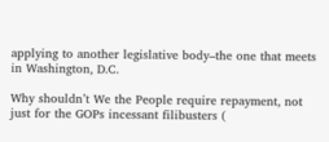applying to another legislative body–the one that meets in Washington, D.C.

Why shouldn’t We the People require repayment, not just for the GOPs incessant filibusters (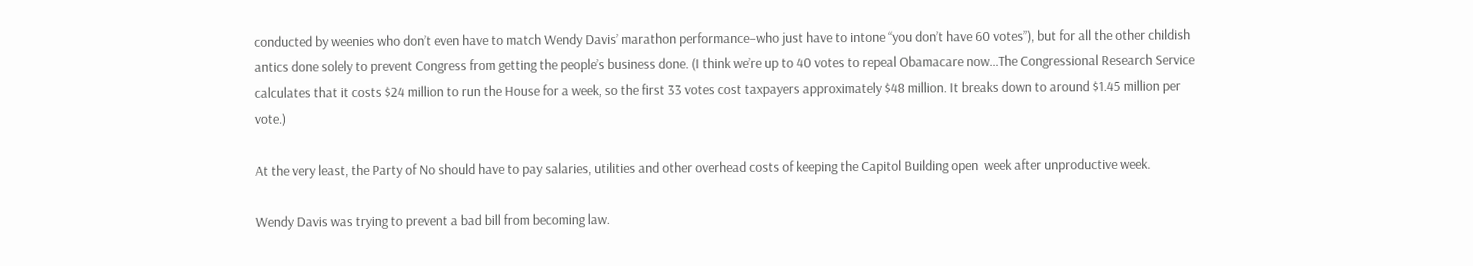conducted by weenies who don’t even have to match Wendy Davis’ marathon performance–who just have to intone “you don’t have 60 votes”), but for all the other childish antics done solely to prevent Congress from getting the people’s business done. (I think we’re up to 40 votes to repeal Obamacare now…The Congressional Research Service calculates that it costs $24 million to run the House for a week, so the first 33 votes cost taxpayers approximately $48 million. It breaks down to around $1.45 million per vote.)

At the very least, the Party of No should have to pay salaries, utilities and other overhead costs of keeping the Capitol Building open  week after unproductive week.

Wendy Davis was trying to prevent a bad bill from becoming law.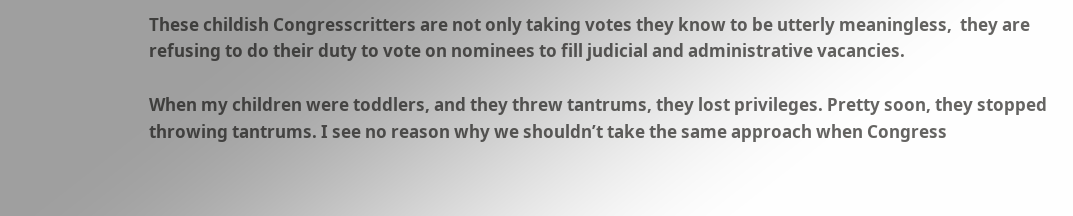These childish Congresscritters are not only taking votes they know to be utterly meaningless,  they are refusing to do their duty to vote on nominees to fill judicial and administrative vacancies.

When my children were toddlers, and they threw tantrums, they lost privileges. Pretty soon, they stopped throwing tantrums. I see no reason why we shouldn’t take the same approach when Congress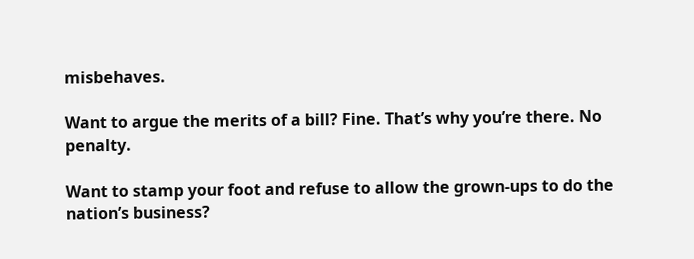misbehaves.

Want to argue the merits of a bill? Fine. That’s why you’re there. No penalty.

Want to stamp your foot and refuse to allow the grown-ups to do the nation’s business?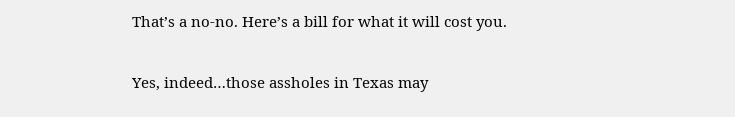That’s a no-no. Here’s a bill for what it will cost you.

Yes, indeed…those assholes in Texas may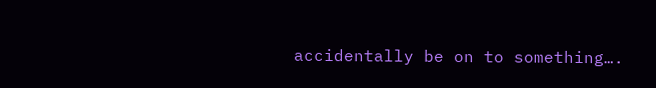accidentally be on to something….